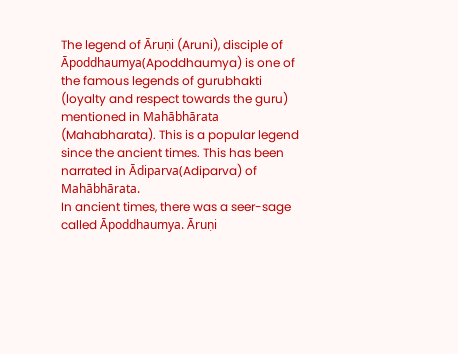The legend of Āruṇi (Aruni), disciple of Āpoddhaumya(Apoddhaumya) is one of the famous legends of gurubhakti (loyalty and respect towards the guru) mentioned in Mahābhārata (Mahabharata). This is a popular legend since the ancient times. This has been narrated in Ādiparva(Adiparva) of Mahābhārata.
In ancient times, there was a seer-sage called Āpoddhaumya. Āruṇi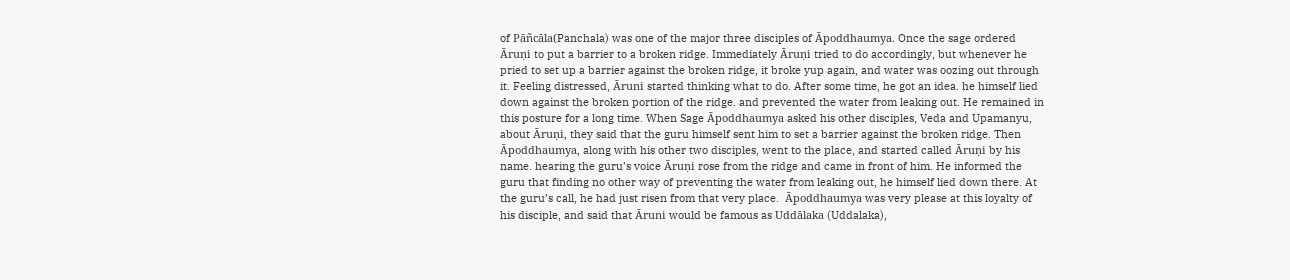of Pāñcāla(Panchala) was one of the major three disciples of Āpoddhaumya. Once the sage ordered Āruṇi to put a barrier to a broken ridge. Immediately Āruṇi tried to do accordingly, but whenever he pried to set up a barrier against the broken ridge, it broke yup again, and water was oozing out through it. Feeling distressed, Āruni started thinking what to do. After some time, he got an idea. he himself lied down against the broken portion of the ridge. and prevented the water from leaking out. He remained in this posture for a long time. When Sage Āpoddhaumya asked his other disciples, Veda and Upamanyu, about Āruṇi, they said that the guru himself sent him to set a barrier against the broken ridge. Then Āpoddhaumya, along with his other two disciples, went to the place, and started called Āruṇi by his name. hearing the guru’s voice Āruṇi rose from the ridge and came in front of him. He informed the guru that finding no other way of preventing the water from leaking out, he himself lied down there. At the guru’s call, he had just risen from that very place.  Āpoddhaumya was very please at this loyalty of his disciple, and said that Āruni would be famous as Uddālaka (Uddalaka),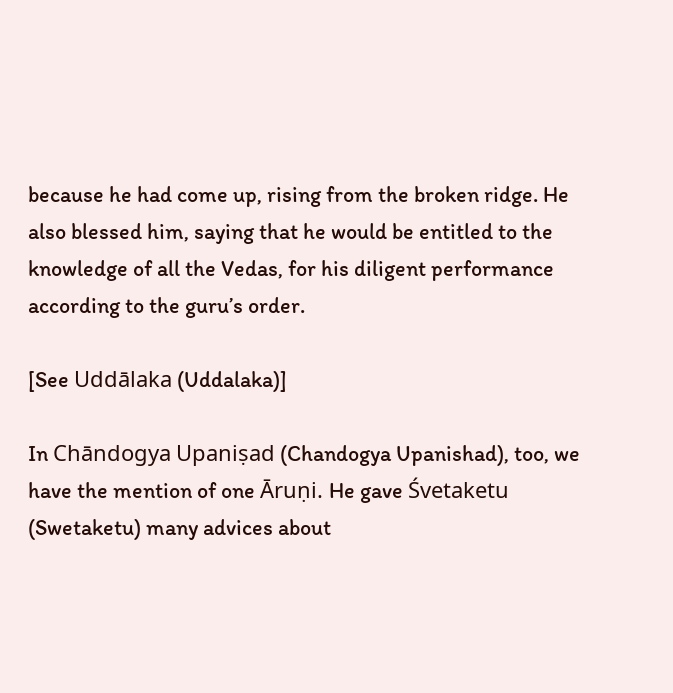because he had come up, rising from the broken ridge. He also blessed him, saying that he would be entitled to the knowledge of all the Vedas, for his diligent performance according to the guru’s order.

[See Uddālaka (Uddalaka)]

In Chāndogya Upaniṣad (Chandogya Upanishad), too, we have the mention of one Āruṇi. He gave Śvetaketu (Swetaketu) many advices about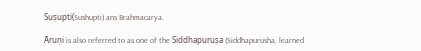Suṣupti(Sushupti) ans Brahmacarya.

Āruṇi is also referred to as one of the Siddhapuruṣa (Siddhapurusha, learned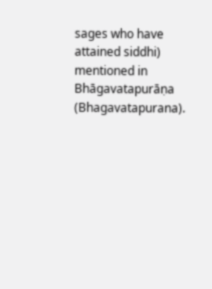sages who have attained siddhi) mentioned in Bhāgavatapurāṇa (Bhagavatapurana).